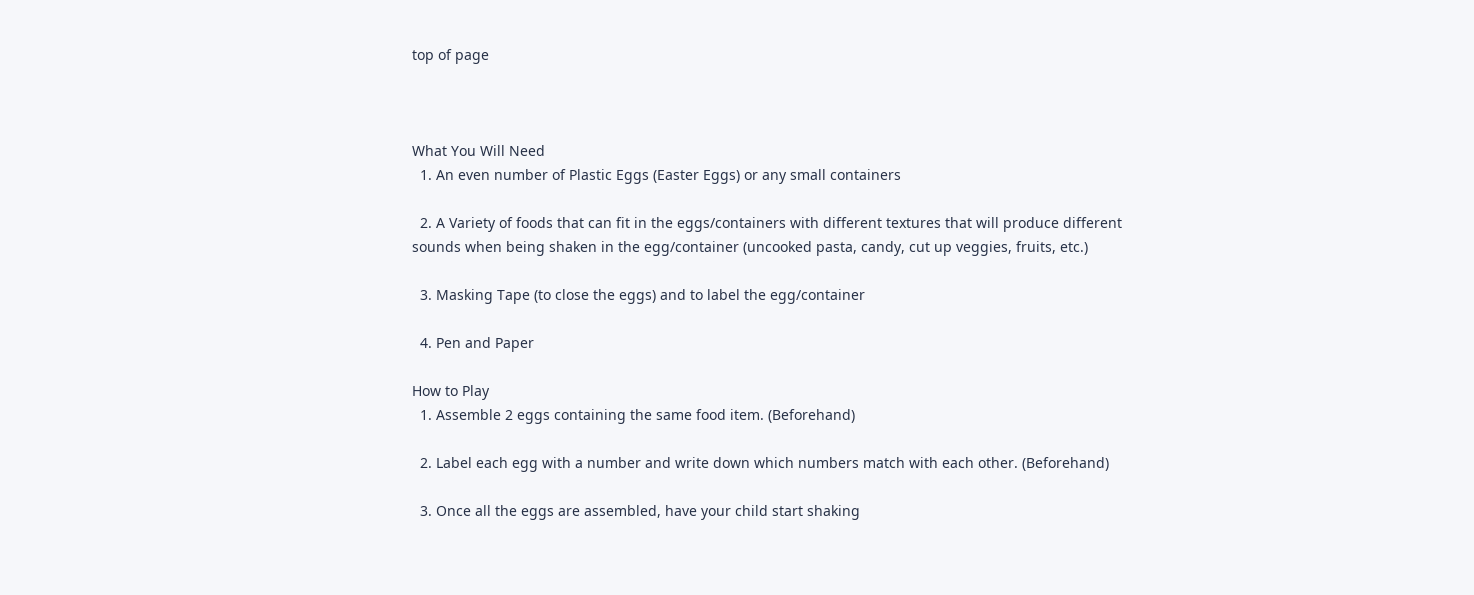top of page



What You Will Need
  1. An even number of Plastic Eggs (Easter Eggs) or any small containers

  2. A Variety of foods that can fit in the eggs/containers with different textures that will produce different sounds when being shaken in the egg/container (uncooked pasta, candy, cut up veggies, fruits, etc.)

  3. Masking Tape (to close the eggs) and to label the egg/container

  4. Pen and Paper

How to Play
  1. Assemble 2 eggs containing the same food item. (Beforehand)

  2. Label each egg with a number and write down which numbers match with each other. (Beforehand)

  3. Once all the eggs are assembled, have your child start shaking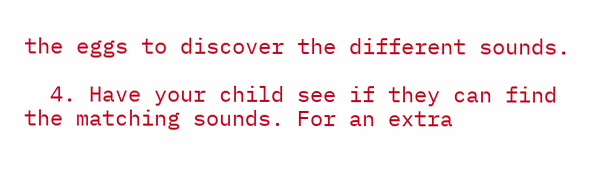the eggs to discover the different sounds.

  4. Have your child see if they can find the matching sounds. For an extra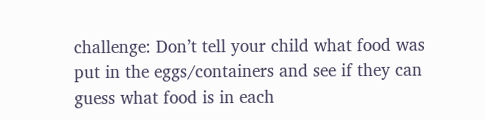challenge: Don’t tell your child what food was put in the eggs/containers and see if they can guess what food is in each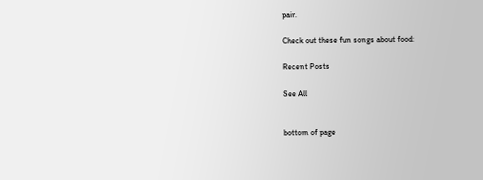pair.

Check out these fun songs about food:

Recent Posts

See All


bottom of page